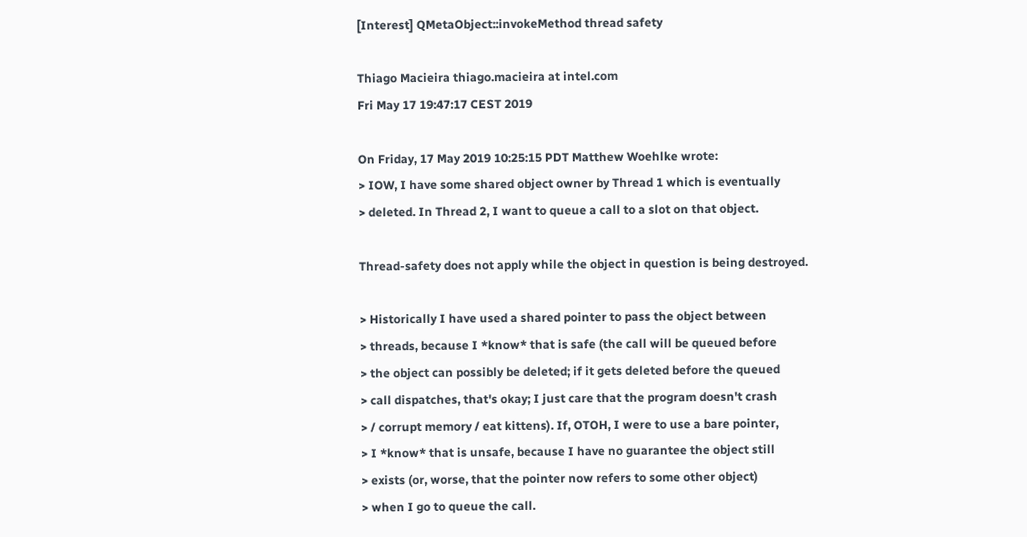[Interest] QMetaObject::invokeMethod thread safety

Thiago Macieira thiago.macieira at intel.com
Fri May 17 19:47:17 CEST 2019

On Friday, 17 May 2019 10:25:15 PDT Matthew Woehlke wrote:
> IOW, I have some shared object owner by Thread 1 which is eventually
> deleted. In Thread 2, I want to queue a call to a slot on that object.

Thread-safety does not apply while the object in question is being destroyed.

> Historically I have used a shared pointer to pass the object between
> threads, because I *know* that is safe (the call will be queued before
> the object can possibly be deleted; if it gets deleted before the queued
> call dispatches, that's okay; I just care that the program doesn't crash
> / corrupt memory / eat kittens). If, OTOH, I were to use a bare pointer,
> I *know* that is unsafe, because I have no guarantee the object still
> exists (or, worse, that the pointer now refers to some other object)
> when I go to queue the call.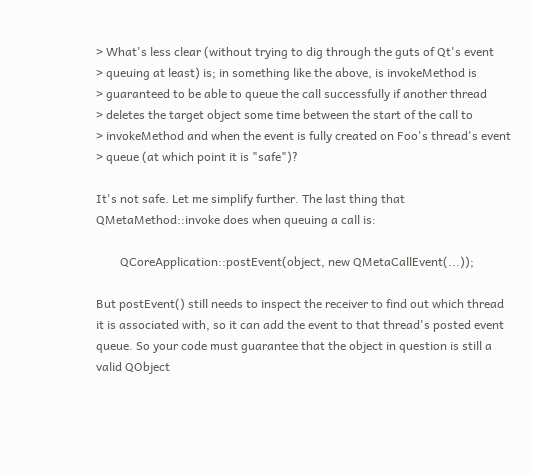> What's less clear (without trying to dig through the guts of Qt's event
> queuing at least) is; in something like the above, is invokeMethod is
> guaranteed to be able to queue the call successfully if another thread
> deletes the target object some time between the start of the call to
> invokeMethod and when the event is fully created on Foo's thread's event
> queue (at which point it is "safe")?

It's not safe. Let me simplify further. The last thing that
QMetaMethod::invoke does when queuing a call is:

        QCoreApplication::postEvent(object, new QMetaCallEvent(...));

But postEvent() still needs to inspect the receiver to find out which thread
it is associated with, so it can add the event to that thread's posted event
queue. So your code must guarantee that the object in question is still a
valid QObject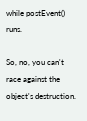while postEvent() runs.

So, no, you can't race against the object's destruction.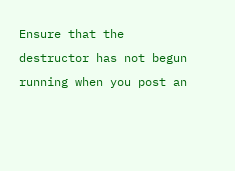Ensure that the
destructor has not begun running when you post an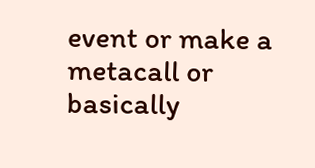event or make a metacall or
basically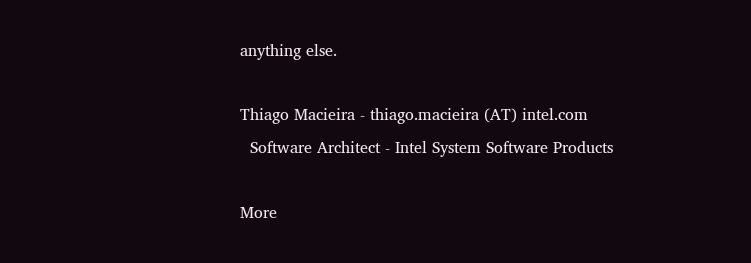anything else.

Thiago Macieira - thiago.macieira (AT) intel.com
  Software Architect - Intel System Software Products

More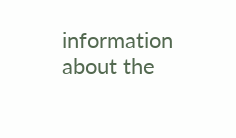information about the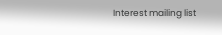Interest mailing list